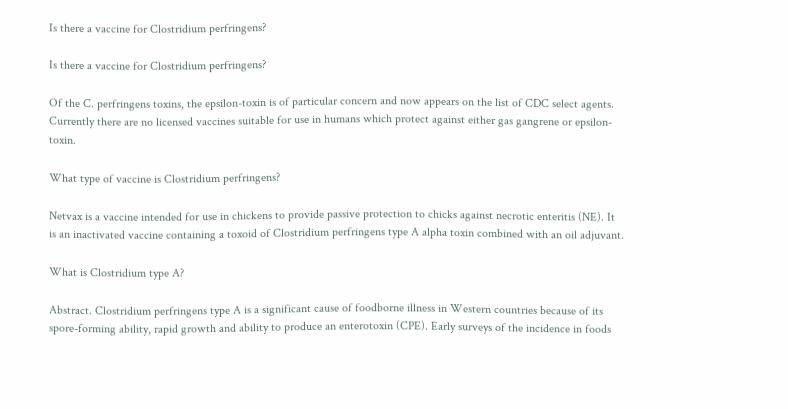Is there a vaccine for Clostridium perfringens?

Is there a vaccine for Clostridium perfringens?

Of the C. perfringens toxins, the epsilon-toxin is of particular concern and now appears on the list of CDC select agents. Currently there are no licensed vaccines suitable for use in humans which protect against either gas gangrene or epsilon-toxin.

What type of vaccine is Clostridium perfringens?

Netvax is a vaccine intended for use in chickens to provide passive protection to chicks against necrotic enteritis (NE). It is an inactivated vaccine containing a toxoid of Clostridium perfringens type A alpha toxin combined with an oil adjuvant.

What is Clostridium type A?

Abstract. Clostridium perfringens type A is a significant cause of foodborne illness in Western countries because of its spore-forming ability, rapid growth and ability to produce an enterotoxin (CPE). Early surveys of the incidence in foods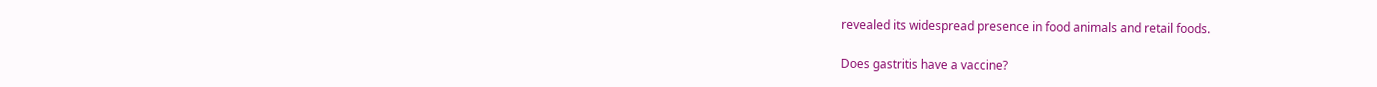revealed its widespread presence in food animals and retail foods.

Does gastritis have a vaccine?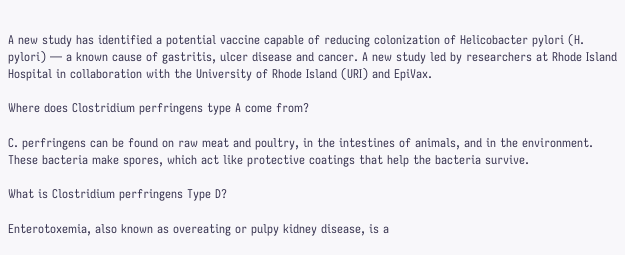A new study has identified a potential vaccine capable of reducing colonization of Helicobacter pylori (H. pylori) — a known cause of gastritis, ulcer disease and cancer. A new study led by researchers at Rhode Island Hospital in collaboration with the University of Rhode Island (URI) and EpiVax.

Where does Clostridium perfringens type A come from?

C. perfringens can be found on raw meat and poultry, in the intestines of animals, and in the environment. These bacteria make spores, which act like protective coatings that help the bacteria survive.

What is Clostridium perfringens Type D?

Enterotoxemia, also known as overeating or pulpy kidney disease, is a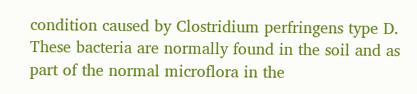condition caused by Clostridium perfringens type D. These bacteria are normally found in the soil and as part of the normal microflora in the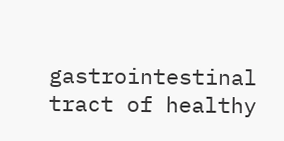gastrointestinal tract of healthy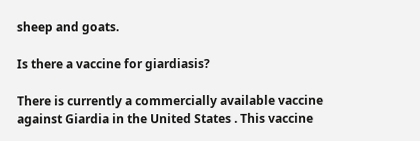sheep and goats.

Is there a vaccine for giardiasis?

There is currently a commercially available vaccine against Giardia in the United States . This vaccine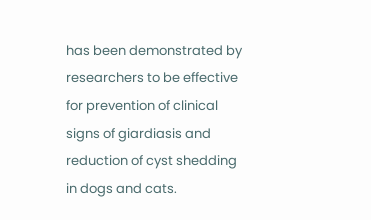has been demonstrated by researchers to be effective for prevention of clinical signs of giardiasis and reduction of cyst shedding in dogs and cats.